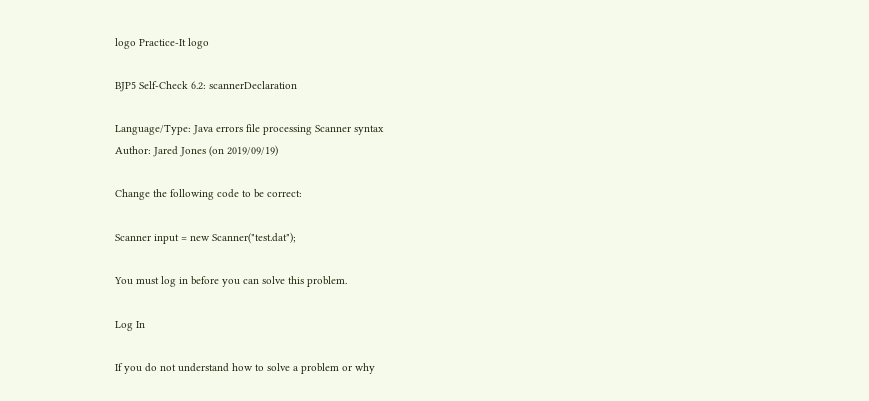logo Practice-It logo

BJP5 Self-Check 6.2: scannerDeclaration

Language/Type: Java errors file processing Scanner syntax
Author: Jared Jones (on 2019/09/19)

Change the following code to be correct:

Scanner input = new Scanner("test.dat");

You must log in before you can solve this problem.

Log In

If you do not understand how to solve a problem or why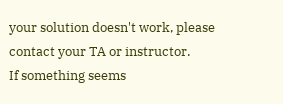your solution doesn't work, please contact your TA or instructor.
If something seems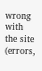wrong with the site (errors,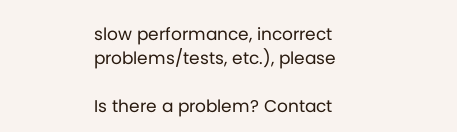slow performance, incorrect problems/tests, etc.), please

Is there a problem? Contact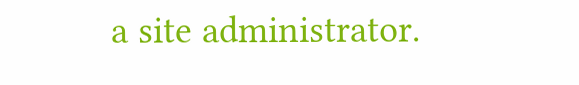a site administrator.